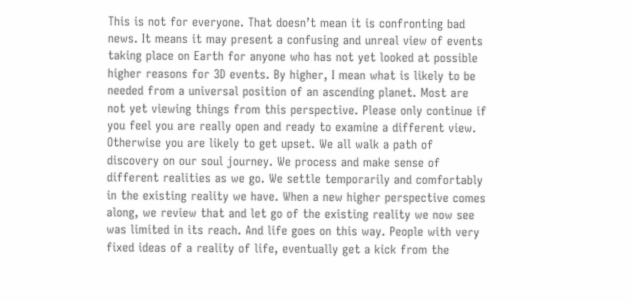This is not for everyone. That doesn’t mean it is confronting bad news. It means it may present a confusing and unreal view of events taking place on Earth for anyone who has not yet looked at possible higher reasons for 3D events. By higher, I mean what is likely to be needed from a universal position of an ascending planet. Most are not yet viewing things from this perspective. Please only continue if you feel you are really open and ready to examine a different view. Otherwise you are likely to get upset. We all walk a path of discovery on our soul journey. We process and make sense of different realities as we go. We settle temporarily and comfortably in the existing reality we have. When a new higher perspective comes along, we review that and let go of the existing reality we now see was limited in its reach. And life goes on this way. People with very fixed ideas of a reality of life, eventually get a kick from the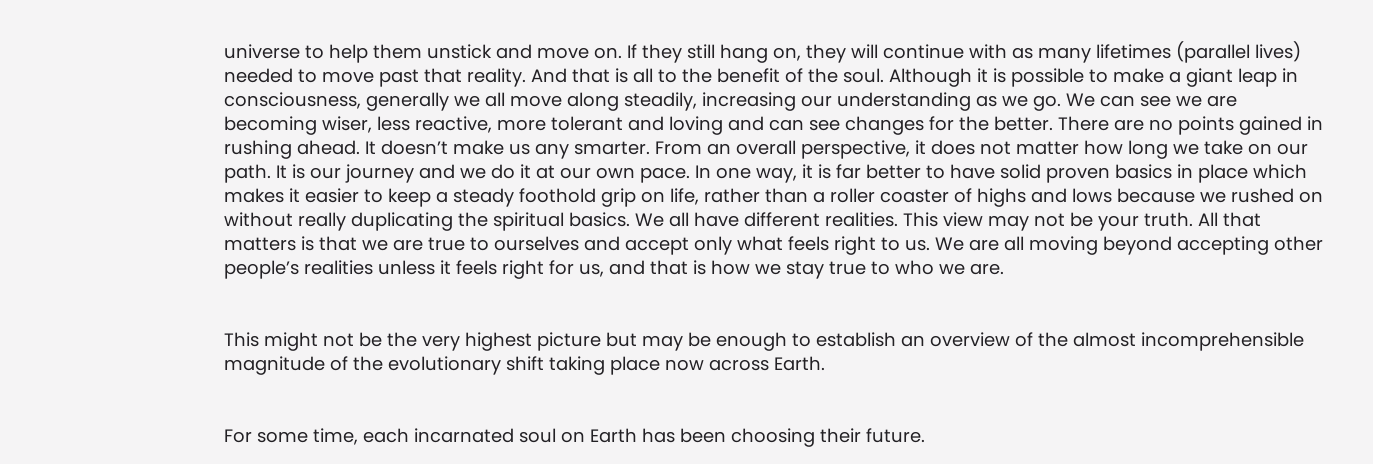universe to help them unstick and move on. If they still hang on, they will continue with as many lifetimes (parallel lives) needed to move past that reality. And that is all to the benefit of the soul. Although it is possible to make a giant leap in consciousness, generally we all move along steadily, increasing our understanding as we go. We can see we are becoming wiser, less reactive, more tolerant and loving and can see changes for the better. There are no points gained in rushing ahead. It doesn’t make us any smarter. From an overall perspective, it does not matter how long we take on our path. It is our journey and we do it at our own pace. In one way, it is far better to have solid proven basics in place which makes it easier to keep a steady foothold grip on life, rather than a roller coaster of highs and lows because we rushed on without really duplicating the spiritual basics. We all have different realities. This view may not be your truth. All that matters is that we are true to ourselves and accept only what feels right to us. We are all moving beyond accepting other people’s realities unless it feels right for us, and that is how we stay true to who we are.


This might not be the very highest picture but may be enough to establish an overview of the almost incomprehensible magnitude of the evolutionary shift taking place now across Earth.


For some time, each incarnated soul on Earth has been choosing their future.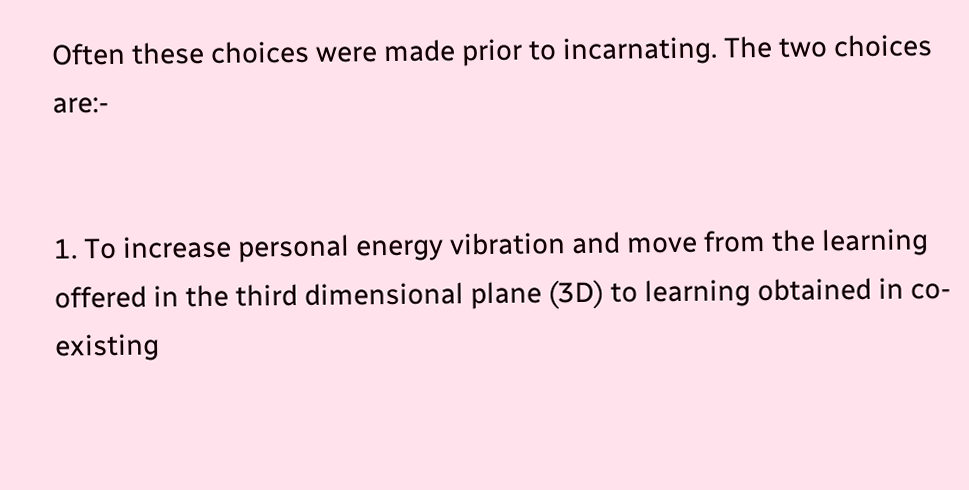Often these choices were made prior to incarnating. The two choices are:-


1. To increase personal energy vibration and move from the learning offered in the third dimensional plane (3D) to learning obtained in co-existing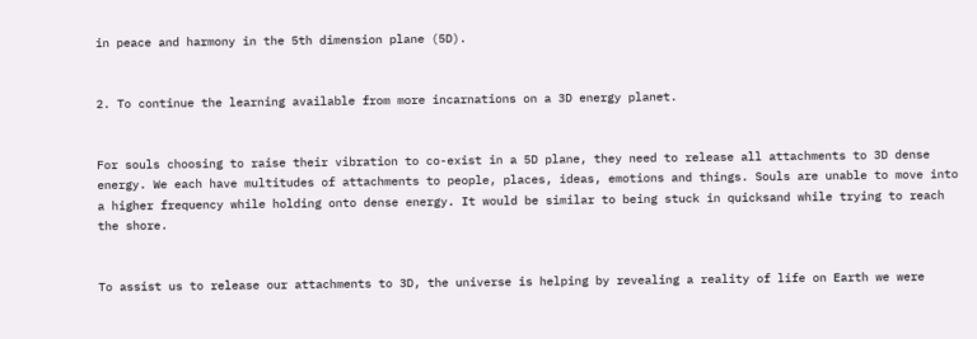in peace and harmony in the 5th dimension plane (5D).


2. To continue the learning available from more incarnations on a 3D energy planet.


For souls choosing to raise their vibration to co-exist in a 5D plane, they need to release all attachments to 3D dense energy. We each have multitudes of attachments to people, places, ideas, emotions and things. Souls are unable to move into a higher frequency while holding onto dense energy. It would be similar to being stuck in quicksand while trying to reach the shore.


To assist us to release our attachments to 3D, the universe is helping by revealing a reality of life on Earth we were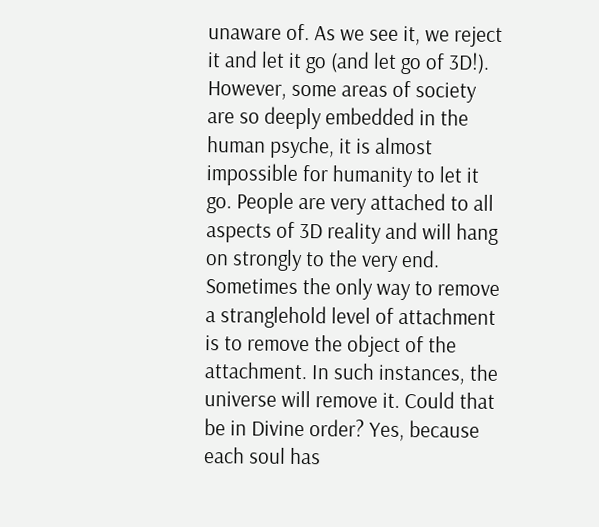unaware of. As we see it, we reject it and let it go (and let go of 3D!). However, some areas of society are so deeply embedded in the human psyche, it is almost impossible for humanity to let it go. People are very attached to all aspects of 3D reality and will hang on strongly to the very end. Sometimes the only way to remove a stranglehold level of attachment is to remove the object of the attachment. In such instances, the universe will remove it. Could that be in Divine order? Yes, because each soul has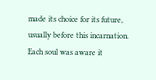made its choice for its future, usually before this incarnation. Each soul was aware it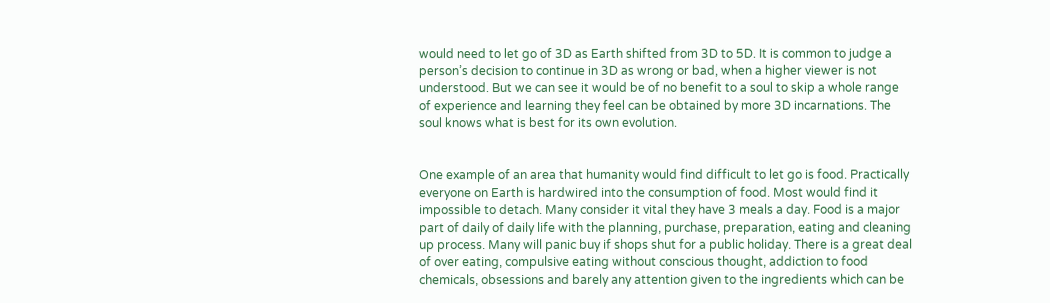would need to let go of 3D as Earth shifted from 3D to 5D. It is common to judge a person’s decision to continue in 3D as wrong or bad, when a higher viewer is not understood. But we can see it would be of no benefit to a soul to skip a whole range of experience and learning they feel can be obtained by more 3D incarnations. The soul knows what is best for its own evolution.


One example of an area that humanity would find difficult to let go is food. Practically everyone on Earth is hardwired into the consumption of food. Most would find it impossible to detach. Many consider it vital they have 3 meals a day. Food is a major part of daily of daily life with the planning, purchase, preparation, eating and cleaning up process. Many will panic buy if shops shut for a public holiday. There is a great deal of over eating, compulsive eating without conscious thought, addiction to food chemicals, obsessions and barely any attention given to the ingredients which can be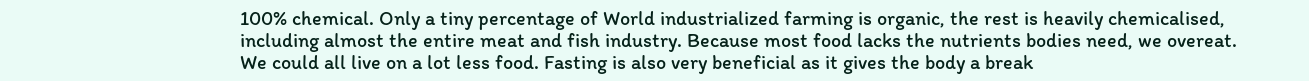100% chemical. Only a tiny percentage of World industrialized farming is organic, the rest is heavily chemicalised, including almost the entire meat and fish industry. Because most food lacks the nutrients bodies need, we overeat. We could all live on a lot less food. Fasting is also very beneficial as it gives the body a break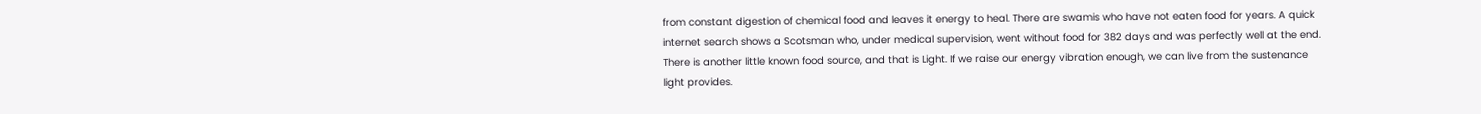from constant digestion of chemical food and leaves it energy to heal. There are swamis who have not eaten food for years. A quick internet search shows a Scotsman who, under medical supervision, went without food for 382 days and was perfectly well at the end. There is another little known food source, and that is Light. If we raise our energy vibration enough, we can live from the sustenance light provides.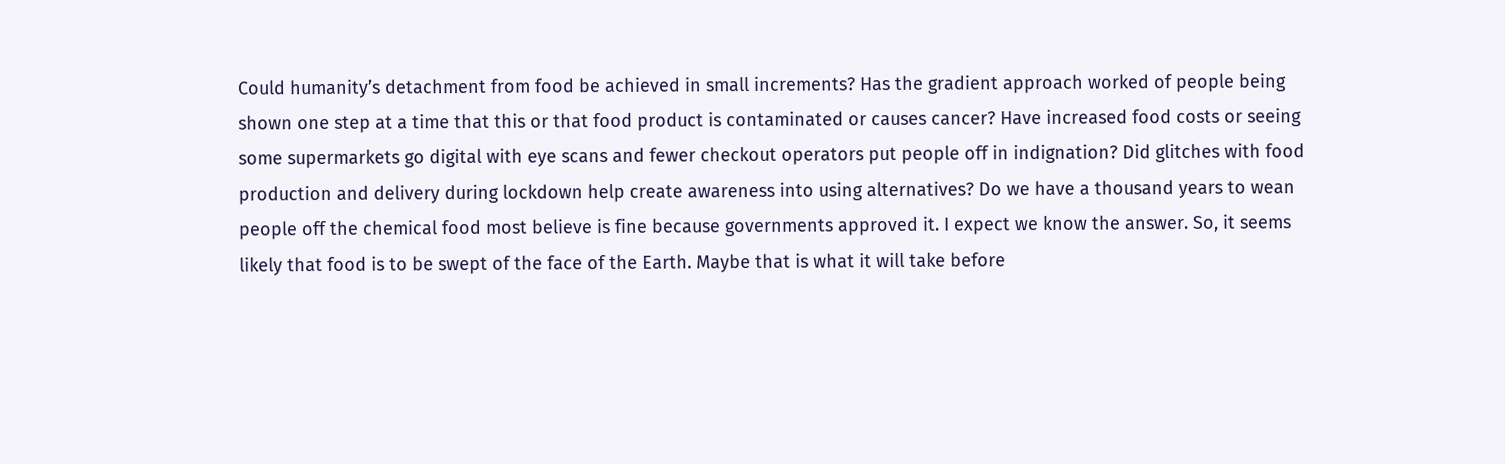Could humanity’s detachment from food be achieved in small increments? Has the gradient approach worked of people being shown one step at a time that this or that food product is contaminated or causes cancer? Have increased food costs or seeing some supermarkets go digital with eye scans and fewer checkout operators put people off in indignation? Did glitches with food production and delivery during lockdown help create awareness into using alternatives? Do we have a thousand years to wean people off the chemical food most believe is fine because governments approved it. I expect we know the answer. So, it seems likely that food is to be swept of the face of the Earth. Maybe that is what it will take before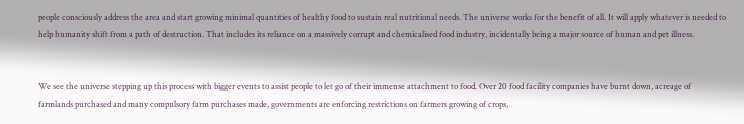people consciously address the area and start growing minimal quantities of healthy food to sustain real nutritional needs. The universe works for the benefit of all. It will apply whatever is needed to help humanity shift from a path of destruction. That includes its reliance on a massively corrupt and chemicalised food industry, incidentally being a major source of human and pet illness.


We see the universe stepping up this process with bigger events to assist people to let go of their immense attachment to food. Over 20 food facility companies have burnt down, acreage of farmlands purchased and many compulsory farm purchases made, governments are enforcing restrictions on farmers growing of crops,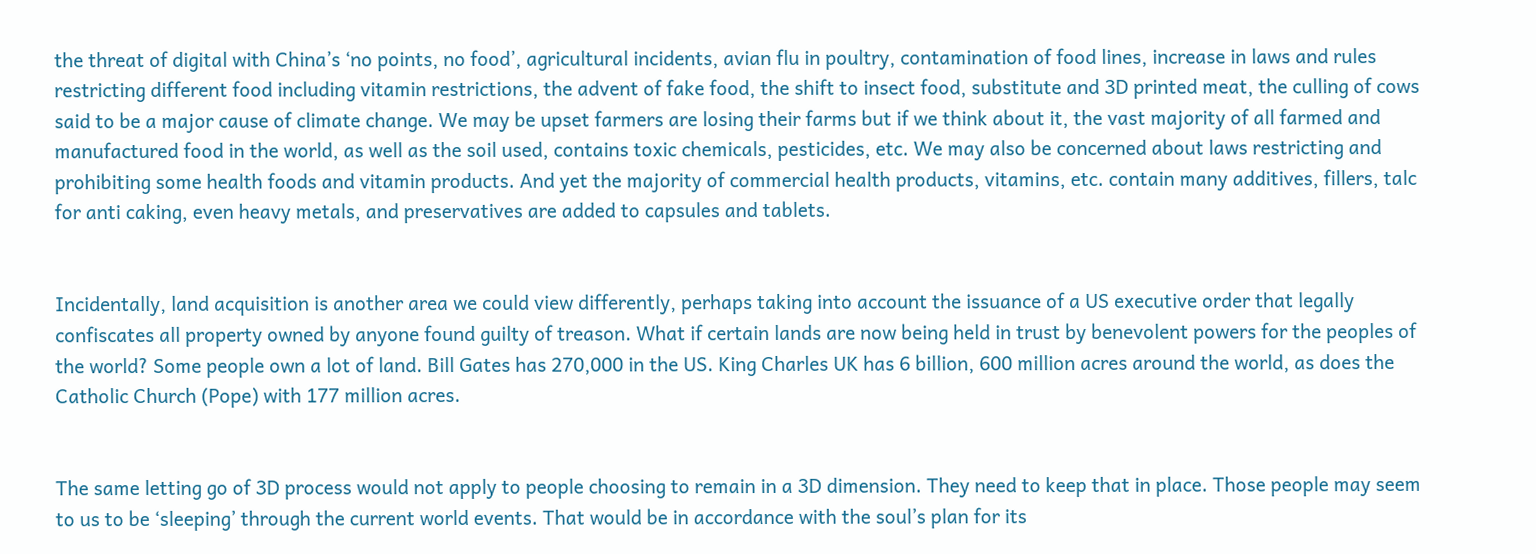the threat of digital with China’s ‘no points, no food’, agricultural incidents, avian flu in poultry, contamination of food lines, increase in laws and rules restricting different food including vitamin restrictions, the advent of fake food, the shift to insect food, substitute and 3D printed meat, the culling of cows said to be a major cause of climate change. We may be upset farmers are losing their farms but if we think about it, the vast majority of all farmed and manufactured food in the world, as well as the soil used, contains toxic chemicals, pesticides, etc. We may also be concerned about laws restricting and prohibiting some health foods and vitamin products. And yet the majority of commercial health products, vitamins, etc. contain many additives, fillers, talc for anti caking, even heavy metals, and preservatives are added to capsules and tablets.


Incidentally, land acquisition is another area we could view differently, perhaps taking into account the issuance of a US executive order that legally confiscates all property owned by anyone found guilty of treason. What if certain lands are now being held in trust by benevolent powers for the peoples of the world? Some people own a lot of land. Bill Gates has 270,000 in the US. King Charles UK has 6 billion, 600 million acres around the world, as does the Catholic Church (Pope) with 177 million acres.


The same letting go of 3D process would not apply to people choosing to remain in a 3D dimension. They need to keep that in place. Those people may seem to us to be ‘sleeping’ through the current world events. That would be in accordance with the soul’s plan for its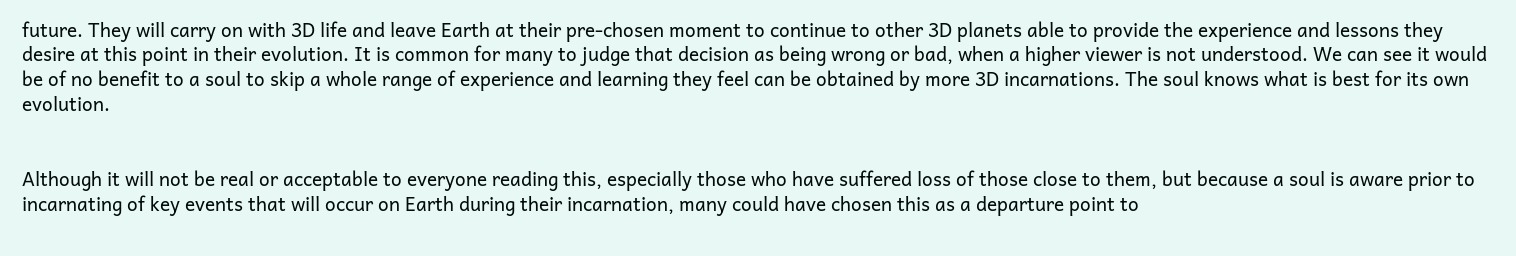future. They will carry on with 3D life and leave Earth at their pre-chosen moment to continue to other 3D planets able to provide the experience and lessons they desire at this point in their evolution. It is common for many to judge that decision as being wrong or bad, when a higher viewer is not understood. We can see it would be of no benefit to a soul to skip a whole range of experience and learning they feel can be obtained by more 3D incarnations. The soul knows what is best for its own evolution.


Although it will not be real or acceptable to everyone reading this, especially those who have suffered loss of those close to them, but because a soul is aware prior to incarnating of key events that will occur on Earth during their incarnation, many could have chosen this as a departure point to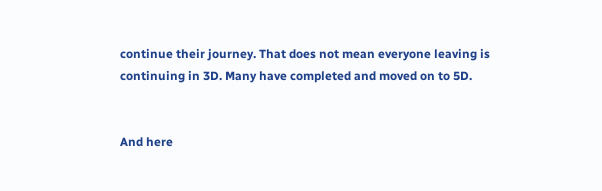continue their journey. That does not mean everyone leaving is continuing in 3D. Many have completed and moved on to 5D.


And here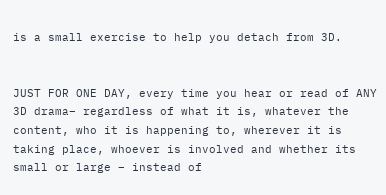is a small exercise to help you detach from 3D.


JUST FOR ONE DAY, every time you hear or read of ANY 3D drama– regardless of what it is, whatever the content, who it is happening to, wherever it is taking place, whoever is involved and whether its small or large – instead of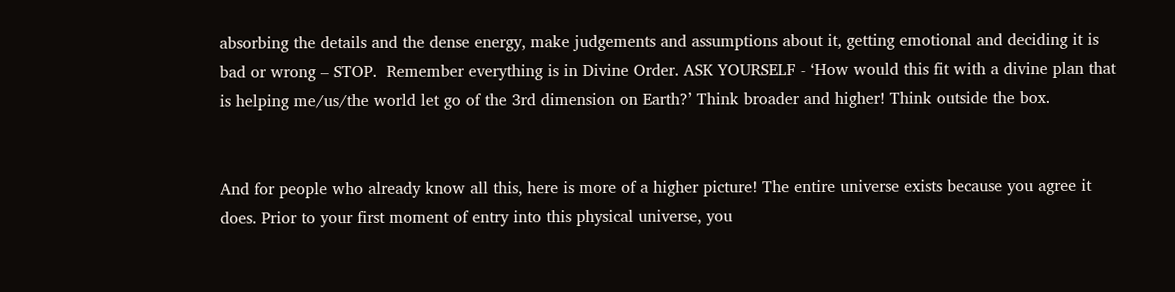absorbing the details and the dense energy, make judgements and assumptions about it, getting emotional and deciding it is bad or wrong – STOP.  Remember everything is in Divine Order. ASK YOURSELF - ‘How would this fit with a divine plan that is helping me/us/the world let go of the 3rd dimension on Earth?’ Think broader and higher! Think outside the box.


And for people who already know all this, here is more of a higher picture! The entire universe exists because you agree it does. Prior to your first moment of entry into this physical universe, you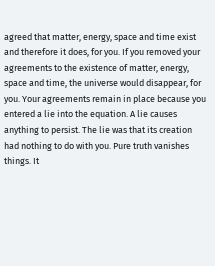agreed that matter, energy, space and time exist and therefore it does, for you. If you removed your agreements to the existence of matter, energy, space and time, the universe would disappear, for you. Your agreements remain in place because you entered a lie into the equation. A lie causes anything to persist. The lie was that its creation had nothing to do with you. Pure truth vanishes things. It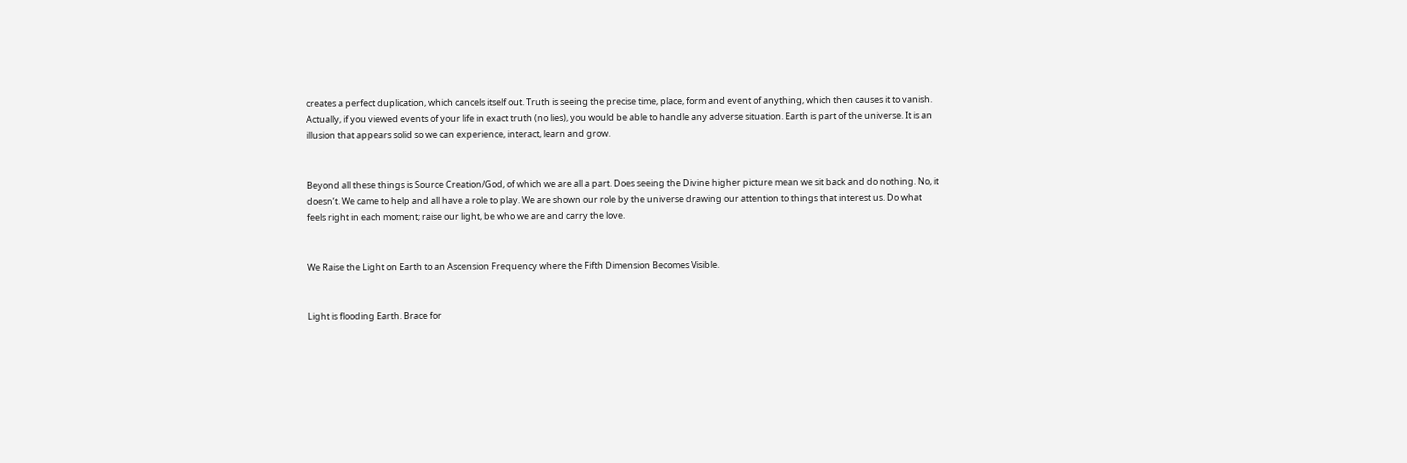creates a perfect duplication, which cancels itself out. Truth is seeing the precise time, place, form and event of anything, which then causes it to vanish. Actually, if you viewed events of your life in exact truth (no lies), you would be able to handle any adverse situation. Earth is part of the universe. It is an illusion that appears solid so we can experience, interact, learn and grow.


Beyond all these things is Source Creation/God, of which we are all a part. Does seeing the Divine higher picture mean we sit back and do nothing. No, it doesn’t. We came to help and all have a role to play. We are shown our role by the universe drawing our attention to things that interest us. Do what feels right in each moment; raise our light, be who we are and carry the love.


We Raise the Light on Earth to an Ascension Frequency where the Fifth Dimension Becomes Visible.


Light is flooding Earth. Brace for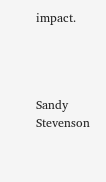impact.




Sandy Stevenson